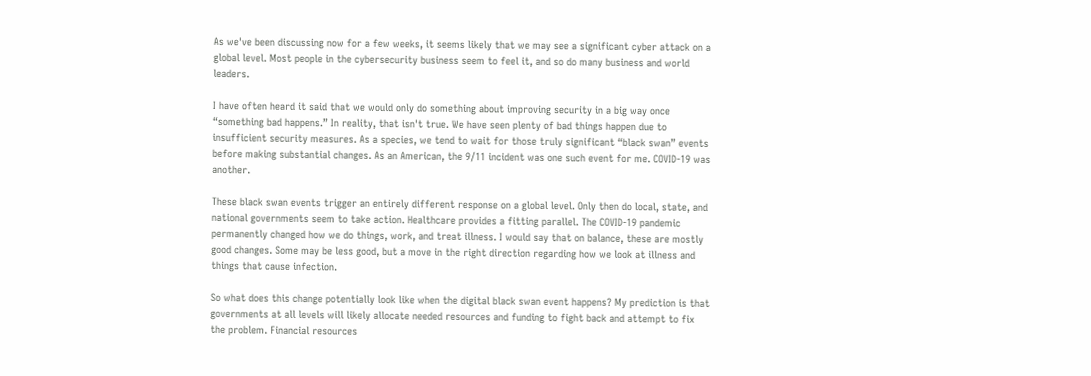As we've been discussing now for a few weeks, it seems likely that we may see a significant cyber attack on a global level. Most people in the cybersecurity business seem to feel it, and so do many business and world leaders.

I have often heard it said that we would only do something about improving security in a big way once “something bad happens.” In reality, that isn't true. We have seen plenty of bad things happen due to insufficient security measures. As a species, we tend to wait for those truly significant “black swan” events before making substantial changes. As an American, the 9/11 incident was one such event for me. COVID-19 was another.

These black swan events trigger an entirely different response on a global level. Only then do local, state, and national governments seem to take action. Healthcare provides a fitting parallel. The COVID-19 pandemic permanently changed how we do things, work, and treat illness. I would say that on balance, these are mostly good changes. Some may be less good, but a move in the right direction regarding how we look at illness and things that cause infection.

So what does this change potentially look like when the digital black swan event happens? My prediction is that governments at all levels will likely allocate needed resources and funding to fight back and attempt to fix the problem. Financial resources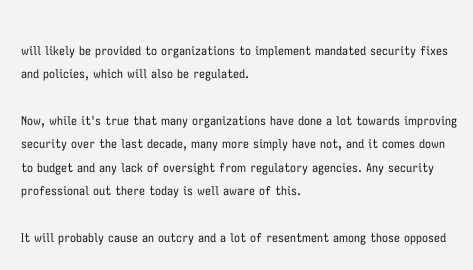will likely be provided to organizations to implement mandated security fixes and policies, which will also be regulated.

Now, while it's true that many organizations have done a lot towards improving security over the last decade, many more simply have not, and it comes down to budget and any lack of oversight from regulatory agencies. Any security professional out there today is well aware of this.

It will probably cause an outcry and a lot of resentment among those opposed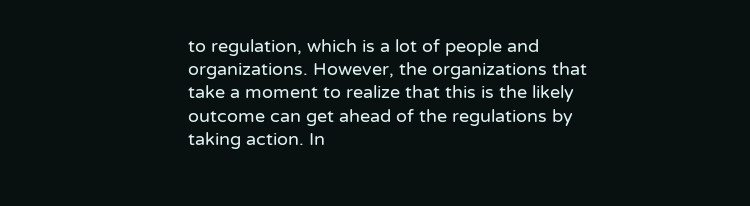to regulation, which is a lot of people and organizations. However, the organizations that take a moment to realize that this is the likely outcome can get ahead of the regulations by taking action. In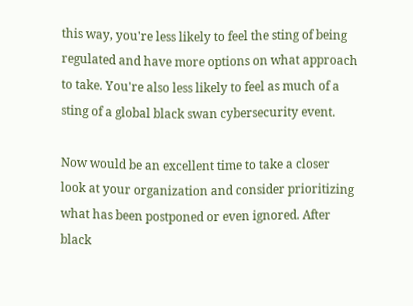this way, you're less likely to feel the sting of being regulated and have more options on what approach to take. You're also less likely to feel as much of a sting of a global black swan cybersecurity event.

Now would be an excellent time to take a closer look at your organization and consider prioritizing what has been postponed or even ignored. After black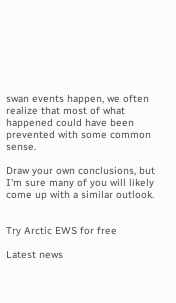swan events happen, we often realize that most of what happened could have been prevented with some common sense.

Draw your own conclusions, but I'm sure many of you will likely come up with a similar outlook.


Try Arctic EWS for free

Latest news